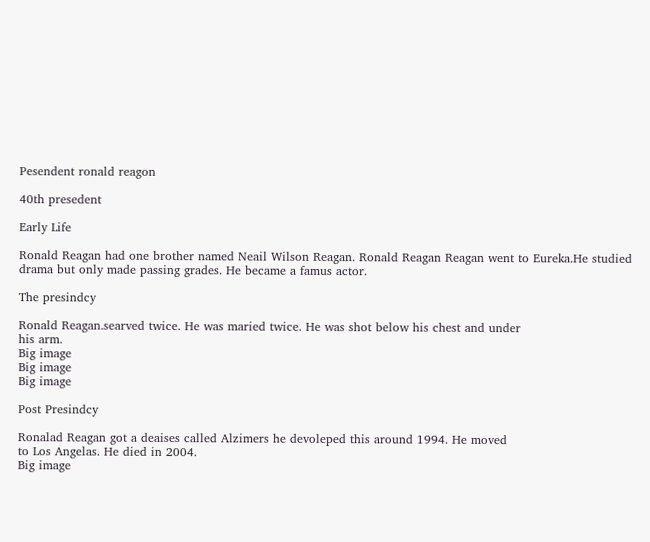Pesendent ronald reagon

40th presedent

Early Life

Ronald Reagan had one brother named Neail Wilson Reagan. Ronald Reagan Reagan went to Eureka.He studied drama but only made passing grades. He became a famus actor.

The presindcy

Ronald Reagan.searved twice. He was maried twice. He was shot below his chest and under
his arm.
Big image
Big image
Big image

Post Presindcy

Ronalad Reagan got a deaises called Alzimers he devoleped this around 1994. He moved
to Los Angelas. He died in 2004.
Big image